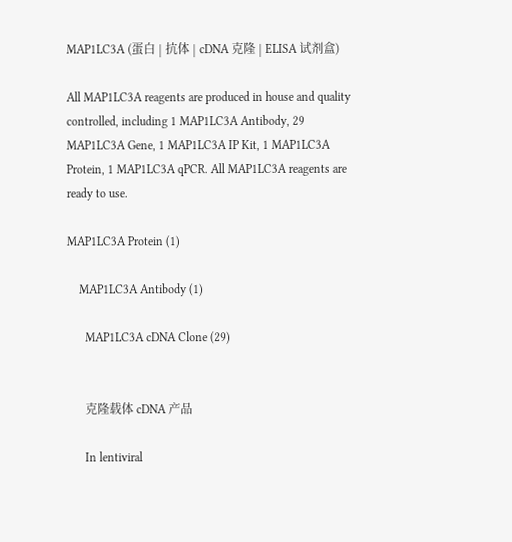MAP1LC3A (蛋白 | 抗体 | cDNA 克隆 | ELISA 试剂盒)

All MAP1LC3A reagents are produced in house and quality controlled, including 1 MAP1LC3A Antibody, 29 MAP1LC3A Gene, 1 MAP1LC3A IP Kit, 1 MAP1LC3A Protein, 1 MAP1LC3A qPCR. All MAP1LC3A reagents are ready to use.

MAP1LC3A Protein (1)

    MAP1LC3A Antibody (1)

      MAP1LC3A cDNA Clone (29)


      克隆载体 cDNA 产品

      In lentiviral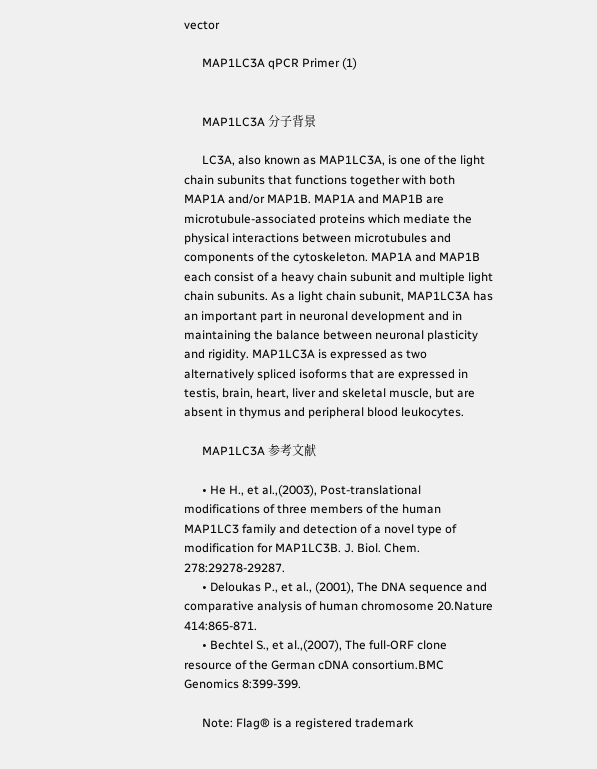vector

      MAP1LC3A qPCR Primer (1)


      MAP1LC3A 分子背景

      LC3A, also known as MAP1LC3A, is one of the light chain subunits that functions together with both MAP1A and/or MAP1B. MAP1A and MAP1B are microtubule-associated proteins which mediate the physical interactions between microtubules and components of the cytoskeleton. MAP1A and MAP1B each consist of a heavy chain subunit and multiple light chain subunits. As a light chain subunit, MAP1LC3A has an important part in neuronal development and in maintaining the balance between neuronal plasticity and rigidity. MAP1LC3A is expressed as two alternatively spliced isoforms that are expressed in testis, brain, heart, liver and skeletal muscle, but are absent in thymus and peripheral blood leukocytes.

      MAP1LC3A 参考文献

      • He H., et al.,(2003), Post-translational modifications of three members of the human MAP1LC3 family and detection of a novel type of modification for MAP1LC3B. J. Biol. Chem. 278:29278-29287.
      • Deloukas P., et al., (2001), The DNA sequence and comparative analysis of human chromosome 20.Nature 414:865-871.
      • Bechtel S., et al.,(2007), The full-ORF clone resource of the German cDNA consortium.BMC Genomics 8:399-399.

      Note: Flag® is a registered trademark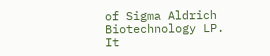of Sigma Aldrich Biotechnology LP. It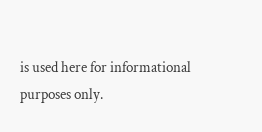is used here for informational purposes only.